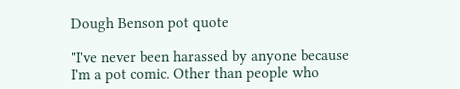Dough Benson pot quote

"I've never been harassed by anyone because I'm a pot comic. Other than people who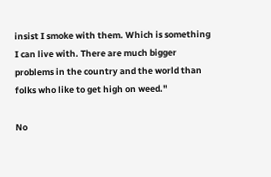insist I smoke with them. Which is something I can live with. There are much bigger problems in the country and the world than folks who like to get high on weed."

No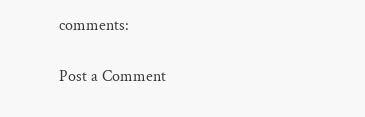comments:

Post a Comment